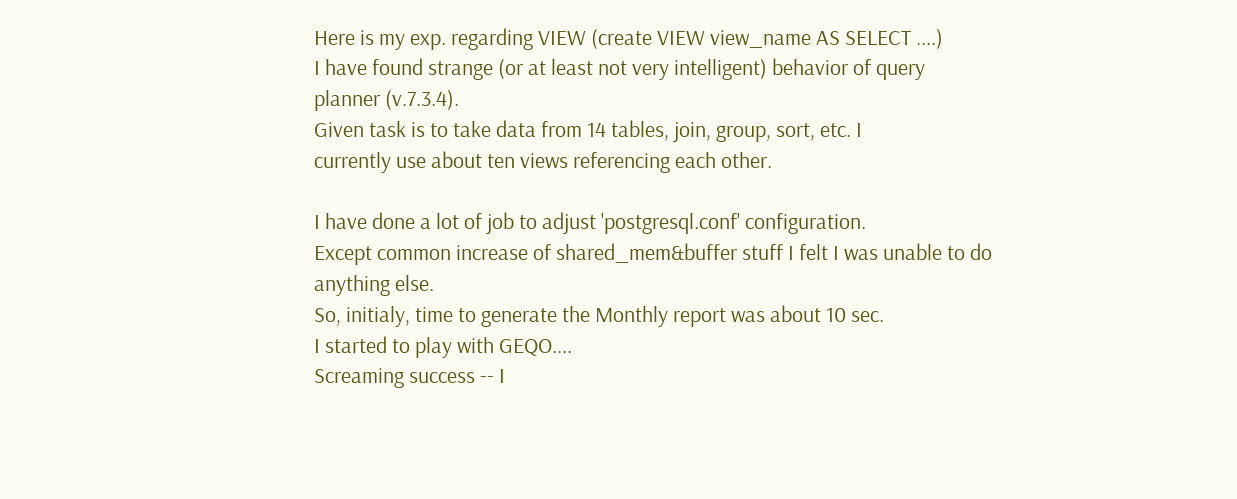Here is my exp. regarding VIEW (create VIEW view_name AS SELECT ....)
I have found strange (or at least not very intelligent) behavior of query
planner (v.7.3.4).
Given task is to take data from 14 tables, join, group, sort, etc. I
currently use about ten views referencing each other.

I have done a lot of job to adjust 'postgresql.conf' configuration.
Except common increase of shared_mem&buffer stuff I felt I was unable to do
anything else.
So, initialy, time to generate the Monthly report was about 10 sec.
I started to play with GEQO....
Screaming success -- I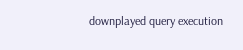downplayed query execution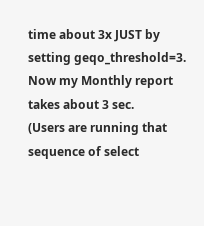time about 3x JUST by
setting geqo_threshold=3.
Now my Monthly report takes about 3 sec.
(Users are running that sequence of select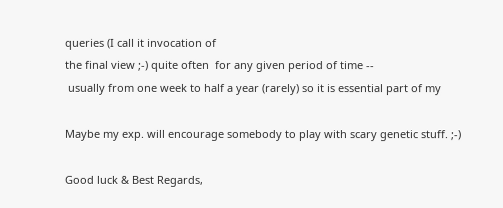queries (I call it invocation of
the final view ;-) quite often  for any given period of time --
 usually from one week to half a year (rarely) so it is essential part of my

Maybe my exp. will encourage somebody to play with scary genetic stuff. ;-)

Good luck & Best Regards,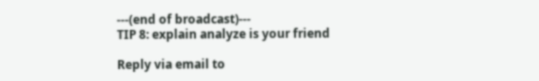---(end of broadcast)---
TIP 8: explain analyze is your friend

Reply via email to